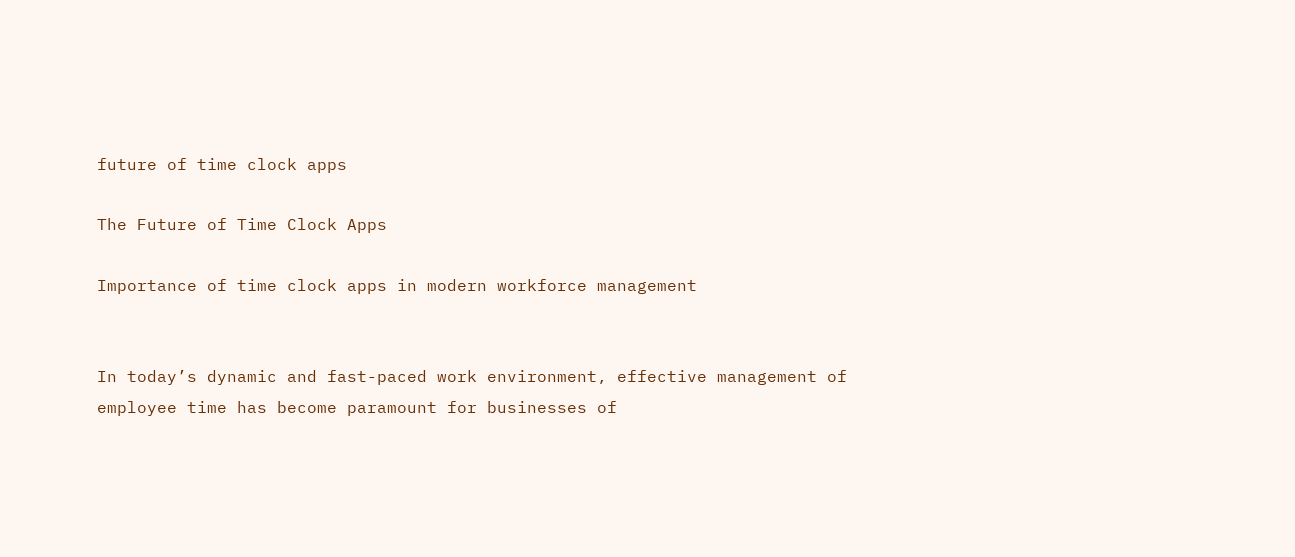future of time clock apps

The Future of Time Clock Apps

Importance of time clock apps in modern workforce management


In today’s dynamic and fast-paced work environment, effective management of employee time has become paramount for businesses of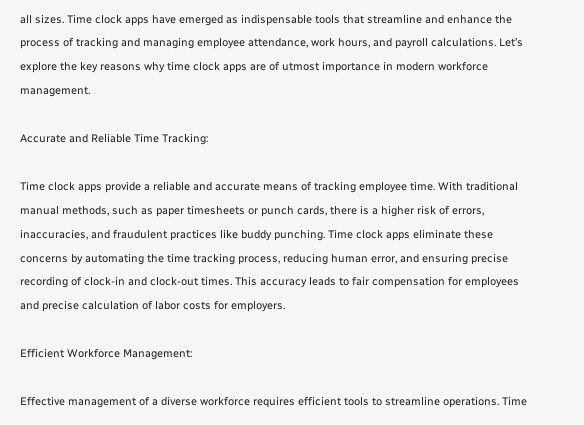all sizes. Time clock apps have emerged as indispensable tools that streamline and enhance the process of tracking and managing employee attendance, work hours, and payroll calculations. Let’s explore the key reasons why time clock apps are of utmost importance in modern workforce management.

Accurate and Reliable Time Tracking:

Time clock apps provide a reliable and accurate means of tracking employee time. With traditional manual methods, such as paper timesheets or punch cards, there is a higher risk of errors, inaccuracies, and fraudulent practices like buddy punching. Time clock apps eliminate these concerns by automating the time tracking process, reducing human error, and ensuring precise recording of clock-in and clock-out times. This accuracy leads to fair compensation for employees and precise calculation of labor costs for employers.

Efficient Workforce Management:

Effective management of a diverse workforce requires efficient tools to streamline operations. Time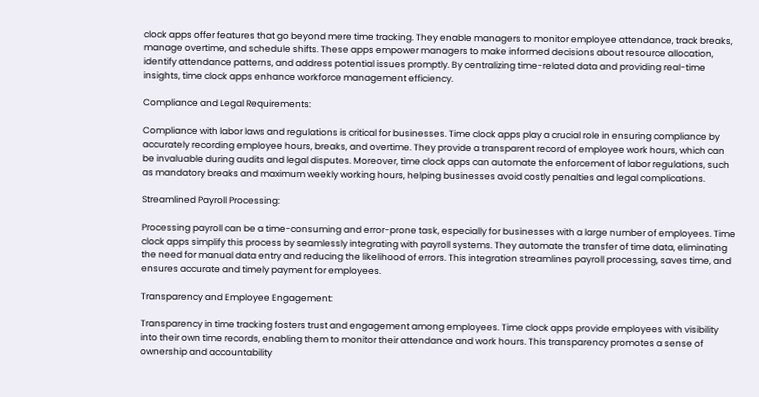clock apps offer features that go beyond mere time tracking. They enable managers to monitor employee attendance, track breaks, manage overtime, and schedule shifts. These apps empower managers to make informed decisions about resource allocation, identify attendance patterns, and address potential issues promptly. By centralizing time-related data and providing real-time insights, time clock apps enhance workforce management efficiency.

Compliance and Legal Requirements:

Compliance with labor laws and regulations is critical for businesses. Time clock apps play a crucial role in ensuring compliance by accurately recording employee hours, breaks, and overtime. They provide a transparent record of employee work hours, which can be invaluable during audits and legal disputes. Moreover, time clock apps can automate the enforcement of labor regulations, such as mandatory breaks and maximum weekly working hours, helping businesses avoid costly penalties and legal complications.

Streamlined Payroll Processing:

Processing payroll can be a time-consuming and error-prone task, especially for businesses with a large number of employees. Time clock apps simplify this process by seamlessly integrating with payroll systems. They automate the transfer of time data, eliminating the need for manual data entry and reducing the likelihood of errors. This integration streamlines payroll processing, saves time, and ensures accurate and timely payment for employees.

Transparency and Employee Engagement:

Transparency in time tracking fosters trust and engagement among employees. Time clock apps provide employees with visibility into their own time records, enabling them to monitor their attendance and work hours. This transparency promotes a sense of ownership and accountability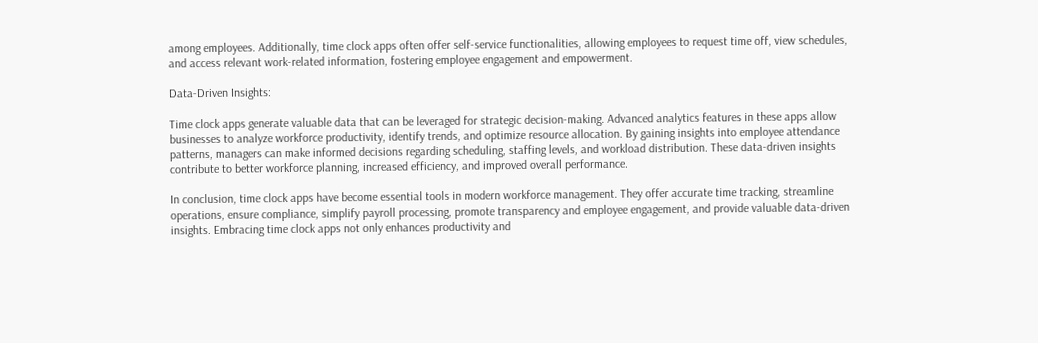among employees. Additionally, time clock apps often offer self-service functionalities, allowing employees to request time off, view schedules, and access relevant work-related information, fostering employee engagement and empowerment.

Data-Driven Insights:

Time clock apps generate valuable data that can be leveraged for strategic decision-making. Advanced analytics features in these apps allow businesses to analyze workforce productivity, identify trends, and optimize resource allocation. By gaining insights into employee attendance patterns, managers can make informed decisions regarding scheduling, staffing levels, and workload distribution. These data-driven insights contribute to better workforce planning, increased efficiency, and improved overall performance.

In conclusion, time clock apps have become essential tools in modern workforce management. They offer accurate time tracking, streamline operations, ensure compliance, simplify payroll processing, promote transparency and employee engagement, and provide valuable data-driven insights. Embracing time clock apps not only enhances productivity and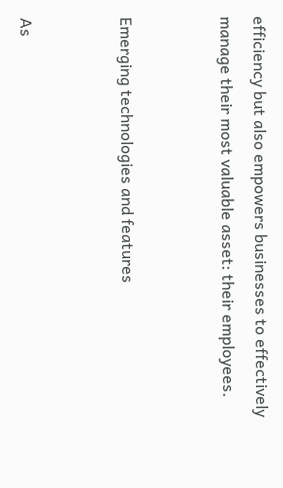efficiency but also empowers businesses to effectively manage their most valuable asset: their employees.


Emerging technologies and features


As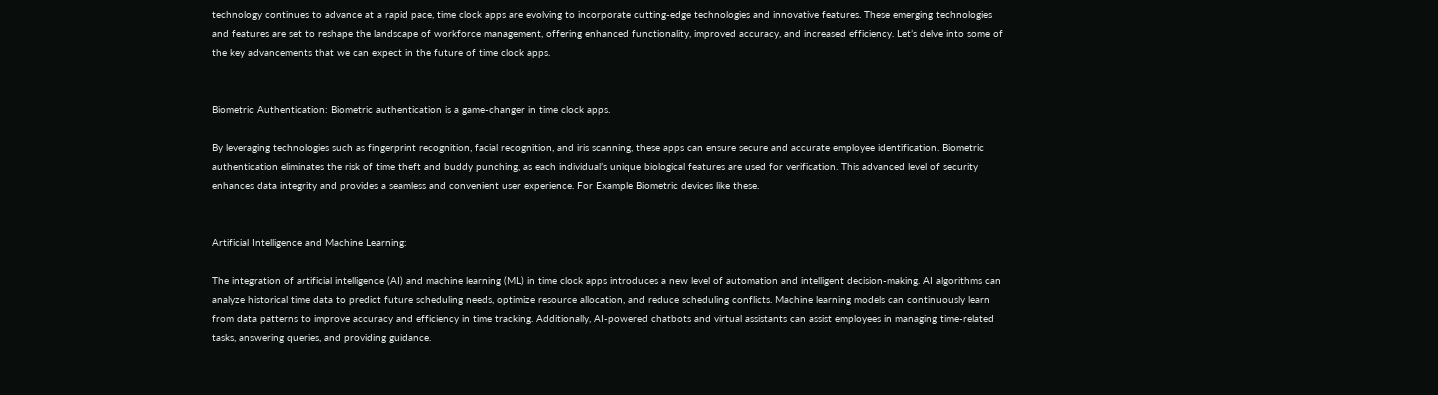technology continues to advance at a rapid pace, time clock apps are evolving to incorporate cutting-edge technologies and innovative features. These emerging technologies and features are set to reshape the landscape of workforce management, offering enhanced functionality, improved accuracy, and increased efficiency. Let’s delve into some of the key advancements that we can expect in the future of time clock apps.


Biometric Authentication: Biometric authentication is a game-changer in time clock apps.

By leveraging technologies such as fingerprint recognition, facial recognition, and iris scanning, these apps can ensure secure and accurate employee identification. Biometric authentication eliminates the risk of time theft and buddy punching, as each individual’s unique biological features are used for verification. This advanced level of security enhances data integrity and provides a seamless and convenient user experience. For Example Biometric devices like these.


Artificial Intelligence and Machine Learning:

The integration of artificial intelligence (AI) and machine learning (ML) in time clock apps introduces a new level of automation and intelligent decision-making. AI algorithms can analyze historical time data to predict future scheduling needs, optimize resource allocation, and reduce scheduling conflicts. Machine learning models can continuously learn from data patterns to improve accuracy and efficiency in time tracking. Additionally, AI-powered chatbots and virtual assistants can assist employees in managing time-related tasks, answering queries, and providing guidance.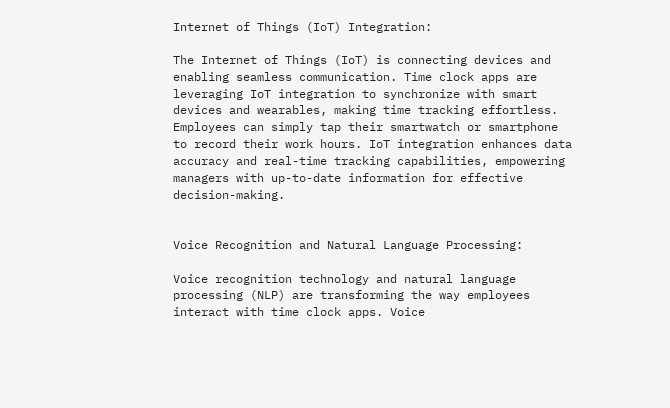Internet of Things (IoT) Integration:

The Internet of Things (IoT) is connecting devices and enabling seamless communication. Time clock apps are leveraging IoT integration to synchronize with smart devices and wearables, making time tracking effortless. Employees can simply tap their smartwatch or smartphone to record their work hours. IoT integration enhances data accuracy and real-time tracking capabilities, empowering managers with up-to-date information for effective decision-making.


Voice Recognition and Natural Language Processing:

Voice recognition technology and natural language processing (NLP) are transforming the way employees interact with time clock apps. Voice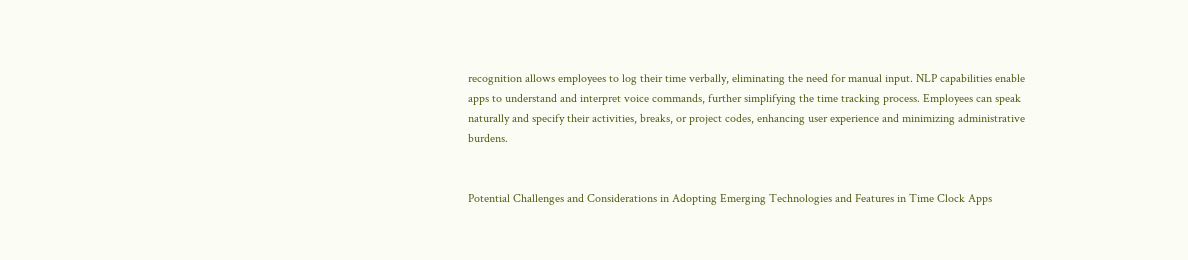recognition allows employees to log their time verbally, eliminating the need for manual input. NLP capabilities enable apps to understand and interpret voice commands, further simplifying the time tracking process. Employees can speak naturally and specify their activities, breaks, or project codes, enhancing user experience and minimizing administrative burdens.


Potential Challenges and Considerations in Adopting Emerging Technologies and Features in Time Clock Apps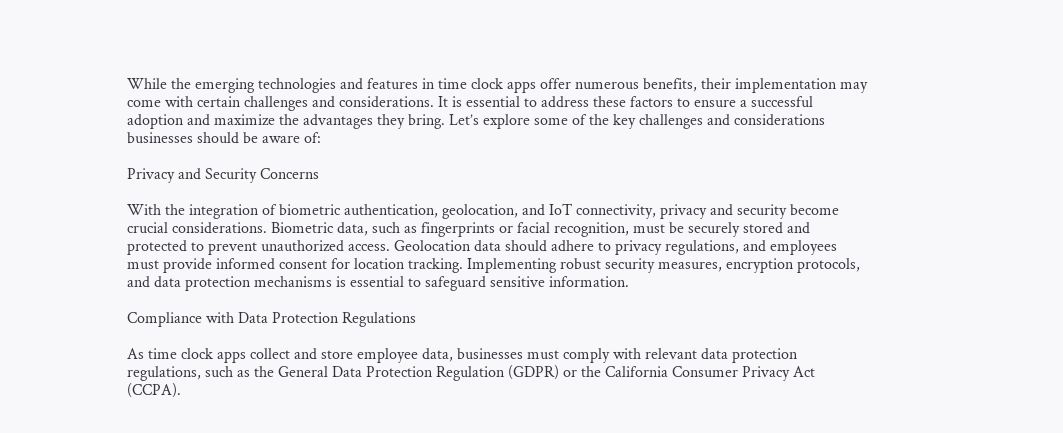While the emerging technologies and features in time clock apps offer numerous benefits, their implementation may come with certain challenges and considerations. It is essential to address these factors to ensure a successful adoption and maximize the advantages they bring. Let’s explore some of the key challenges and considerations businesses should be aware of:

Privacy and Security Concerns

With the integration of biometric authentication, geolocation, and IoT connectivity, privacy and security become crucial considerations. Biometric data, such as fingerprints or facial recognition, must be securely stored and protected to prevent unauthorized access. Geolocation data should adhere to privacy regulations, and employees must provide informed consent for location tracking. Implementing robust security measures, encryption protocols, and data protection mechanisms is essential to safeguard sensitive information.

Compliance with Data Protection Regulations

As time clock apps collect and store employee data, businesses must comply with relevant data protection regulations, such as the General Data Protection Regulation (GDPR) or the California Consumer Privacy Act (CCPA).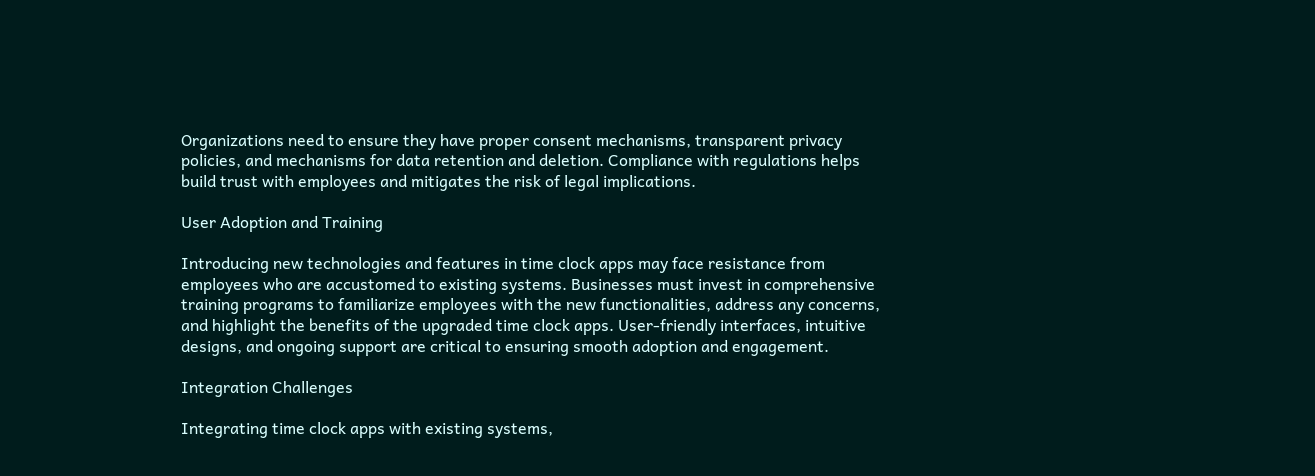Organizations need to ensure they have proper consent mechanisms, transparent privacy policies, and mechanisms for data retention and deletion. Compliance with regulations helps build trust with employees and mitigates the risk of legal implications.

User Adoption and Training

Introducing new technologies and features in time clock apps may face resistance from employees who are accustomed to existing systems. Businesses must invest in comprehensive training programs to familiarize employees with the new functionalities, address any concerns, and highlight the benefits of the upgraded time clock apps. User-friendly interfaces, intuitive designs, and ongoing support are critical to ensuring smooth adoption and engagement.

Integration Challenges

Integrating time clock apps with existing systems,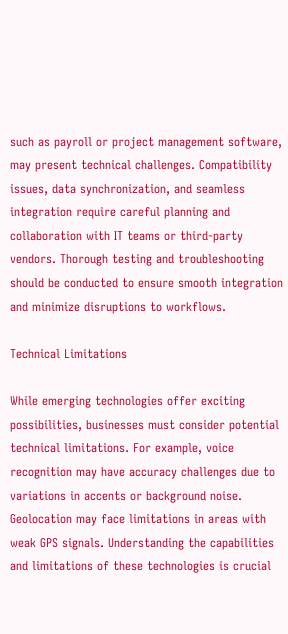such as payroll or project management software, may present technical challenges. Compatibility issues, data synchronization, and seamless integration require careful planning and collaboration with IT teams or third-party vendors. Thorough testing and troubleshooting should be conducted to ensure smooth integration and minimize disruptions to workflows.

Technical Limitations

While emerging technologies offer exciting possibilities, businesses must consider potential technical limitations. For example, voice recognition may have accuracy challenges due to variations in accents or background noise. Geolocation may face limitations in areas with weak GPS signals. Understanding the capabilities and limitations of these technologies is crucial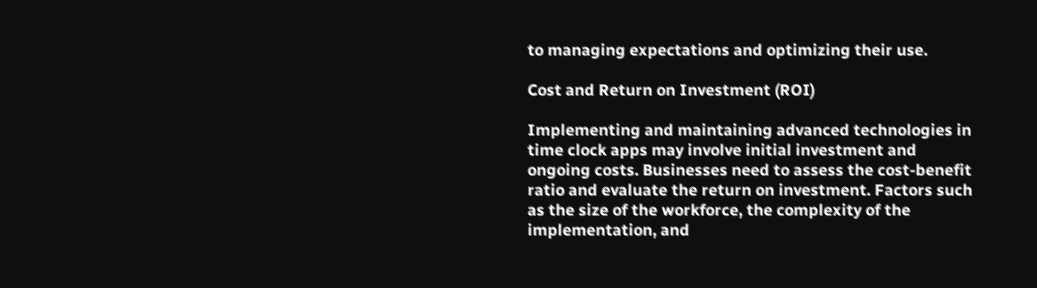to managing expectations and optimizing their use.

Cost and Return on Investment (ROI)

Implementing and maintaining advanced technologies in time clock apps may involve initial investment and ongoing costs. Businesses need to assess the cost-benefit ratio and evaluate the return on investment. Factors such as the size of the workforce, the complexity of the implementation, and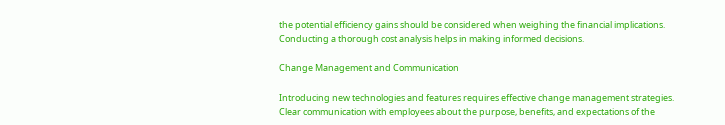the potential efficiency gains should be considered when weighing the financial implications. Conducting a thorough cost analysis helps in making informed decisions.

Change Management and Communication

Introducing new technologies and features requires effective change management strategies. Clear communication with employees about the purpose, benefits, and expectations of the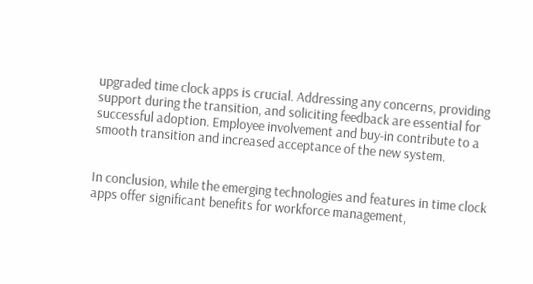upgraded time clock apps is crucial. Addressing any concerns, providing support during the transition, and soliciting feedback are essential for successful adoption. Employee involvement and buy-in contribute to a smooth transition and increased acceptance of the new system.


In conclusion, while the emerging technologies and features in time clock apps offer significant benefits for workforce management,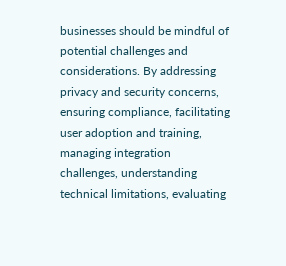businesses should be mindful of potential challenges and considerations. By addressing privacy and security concerns, ensuring compliance, facilitating user adoption and training, managing integration challenges, understanding technical limitations, evaluating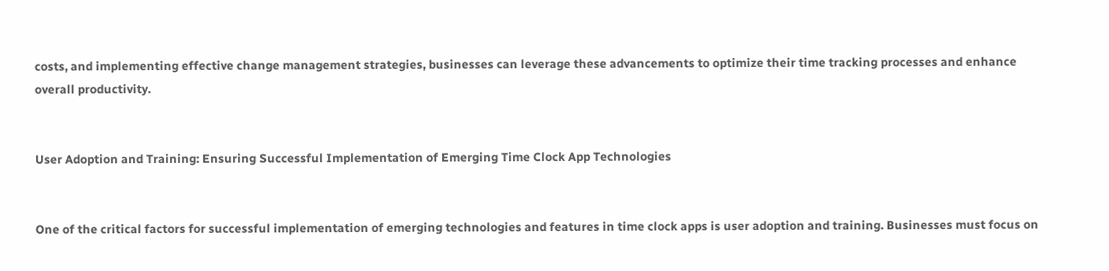costs, and implementing effective change management strategies, businesses can leverage these advancements to optimize their time tracking processes and enhance overall productivity.


User Adoption and Training: Ensuring Successful Implementation of Emerging Time Clock App Technologies


One of the critical factors for successful implementation of emerging technologies and features in time clock apps is user adoption and training. Businesses must focus on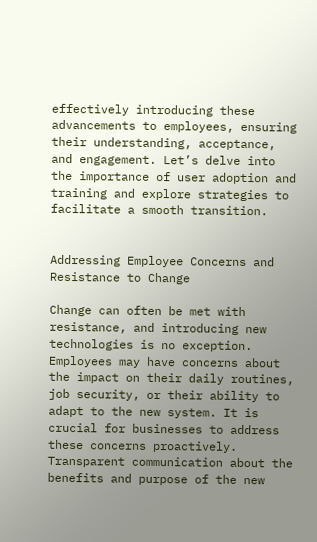effectively introducing these advancements to employees, ensuring their understanding, acceptance, and engagement. Let’s delve into the importance of user adoption and training and explore strategies to facilitate a smooth transition.


Addressing Employee Concerns and Resistance to Change

Change can often be met with resistance, and introducing new technologies is no exception. Employees may have concerns about the impact on their daily routines, job security, or their ability to adapt to the new system. It is crucial for businesses to address these concerns proactively. Transparent communication about the benefits and purpose of the new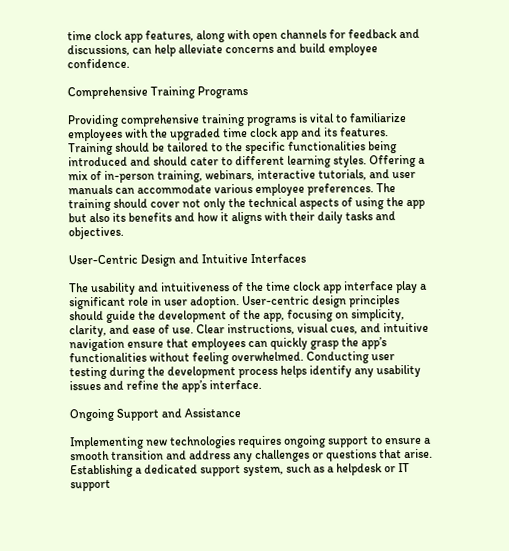time clock app features, along with open channels for feedback and discussions, can help alleviate concerns and build employee confidence.

Comprehensive Training Programs

Providing comprehensive training programs is vital to familiarize employees with the upgraded time clock app and its features. Training should be tailored to the specific functionalities being introduced and should cater to different learning styles. Offering a mix of in-person training, webinars, interactive tutorials, and user manuals can accommodate various employee preferences. The training should cover not only the technical aspects of using the app but also its benefits and how it aligns with their daily tasks and objectives.

User-Centric Design and Intuitive Interfaces

The usability and intuitiveness of the time clock app interface play a significant role in user adoption. User-centric design principles should guide the development of the app, focusing on simplicity, clarity, and ease of use. Clear instructions, visual cues, and intuitive navigation ensure that employees can quickly grasp the app’s functionalities without feeling overwhelmed. Conducting user testing during the development process helps identify any usability issues and refine the app’s interface.

Ongoing Support and Assistance

Implementing new technologies requires ongoing support to ensure a smooth transition and address any challenges or questions that arise. Establishing a dedicated support system, such as a helpdesk or IT support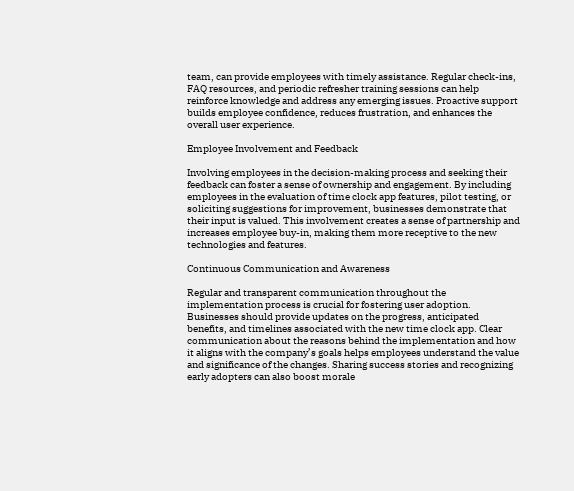team, can provide employees with timely assistance. Regular check-ins, FAQ resources, and periodic refresher training sessions can help reinforce knowledge and address any emerging issues. Proactive support builds employee confidence, reduces frustration, and enhances the overall user experience.

Employee Involvement and Feedback

Involving employees in the decision-making process and seeking their feedback can foster a sense of ownership and engagement. By including employees in the evaluation of time clock app features, pilot testing, or soliciting suggestions for improvement, businesses demonstrate that their input is valued. This involvement creates a sense of partnership and increases employee buy-in, making them more receptive to the new technologies and features.

Continuous Communication and Awareness

Regular and transparent communication throughout the implementation process is crucial for fostering user adoption. Businesses should provide updates on the progress, anticipated benefits, and timelines associated with the new time clock app. Clear communication about the reasons behind the implementation and how it aligns with the company’s goals helps employees understand the value and significance of the changes. Sharing success stories and recognizing early adopters can also boost morale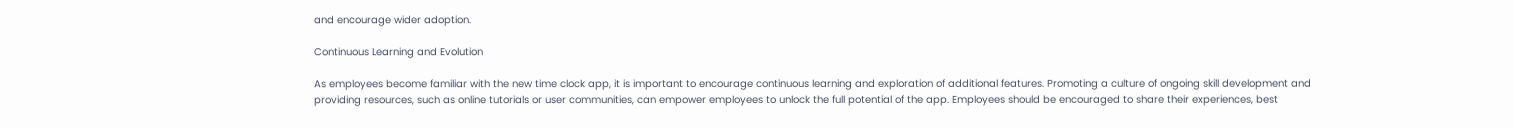and encourage wider adoption.

Continuous Learning and Evolution

As employees become familiar with the new time clock app, it is important to encourage continuous learning and exploration of additional features. Promoting a culture of ongoing skill development and providing resources, such as online tutorials or user communities, can empower employees to unlock the full potential of the app. Employees should be encouraged to share their experiences, best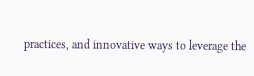practices, and innovative ways to leverage the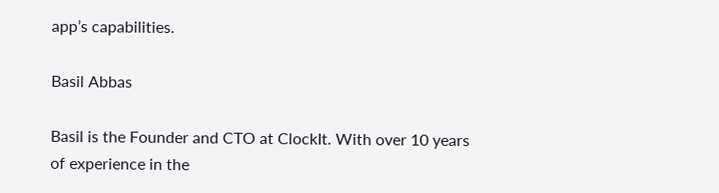app’s capabilities.

Basil Abbas

Basil is the Founder and CTO at ClockIt. With over 10 years of experience in the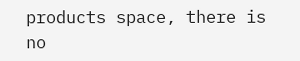products space, there is no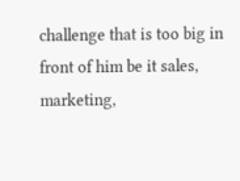challenge that is too big in front of him be it sales, marketing,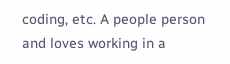coding, etc. A people person and loves working in a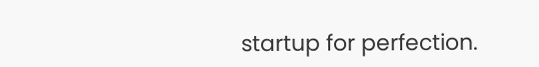startup for perfection.